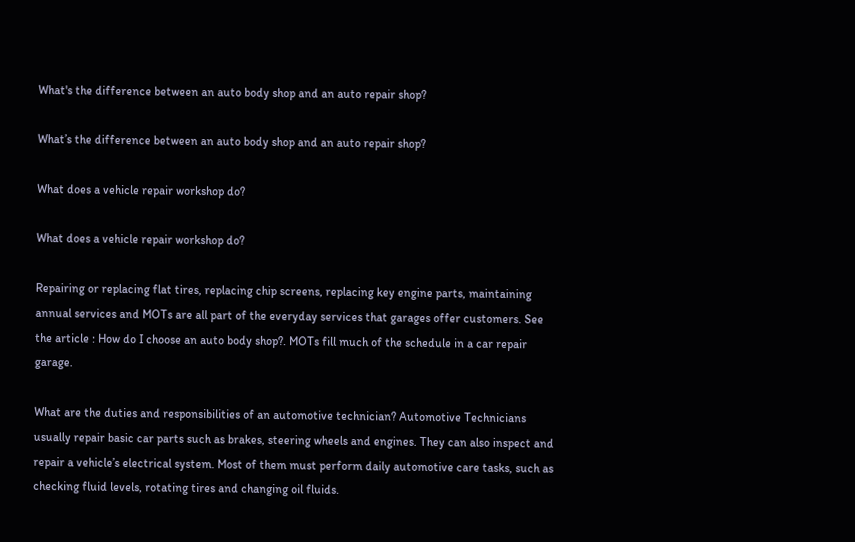What's the difference between an auto body shop and an auto repair shop?

What’s the difference between an auto body shop and an auto repair shop?

What does a vehicle repair workshop do?

What does a vehicle repair workshop do?

Repairing or replacing flat tires, replacing chip screens, replacing key engine parts, maintaining annual services and MOTs are all part of the everyday services that garages offer customers. See the article : How do I choose an auto body shop?. MOTs fill much of the schedule in a car repair garage.

What are the duties and responsibilities of an automotive technician? Automotive Technicians usually repair basic car parts such as brakes, steering wheels and engines. They can also inspect and repair a vehicle’s electrical system. Most of them must perform daily automotive care tasks, such as checking fluid levels, rotating tires and changing oil fluids.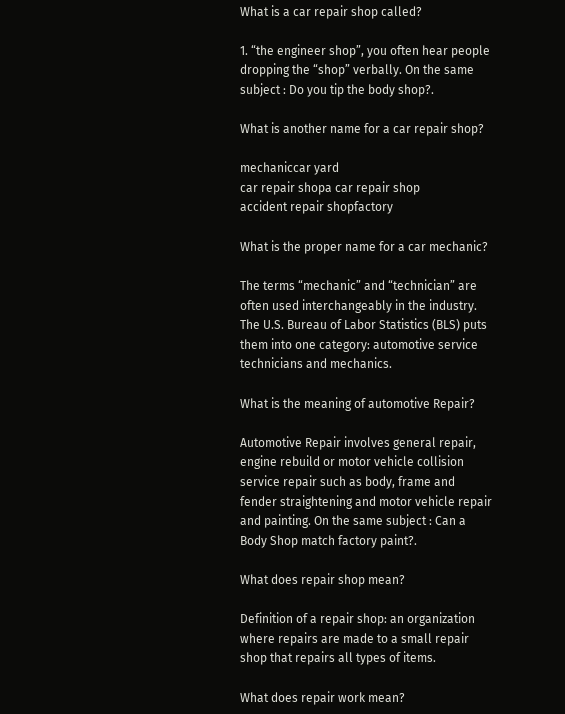What is a car repair shop called?

1. “the engineer shop”, you often hear people dropping the “shop” verbally. On the same subject : Do you tip the body shop?.

What is another name for a car repair shop?

mechaniccar yard
car repair shopa car repair shop
accident repair shopfactory

What is the proper name for a car mechanic?

The terms “mechanic” and “technician” are often used interchangeably in the industry. The U.S. Bureau of Labor Statistics (BLS) puts them into one category: automotive service technicians and mechanics.

What is the meaning of automotive Repair?

Automotive Repair involves general repair, engine rebuild or motor vehicle collision service repair such as body, frame and fender straightening and motor vehicle repair and painting. On the same subject : Can a Body Shop match factory paint?.

What does repair shop mean?

Definition of a repair shop: an organization where repairs are made to a small repair shop that repairs all types of items.

What does repair work mean?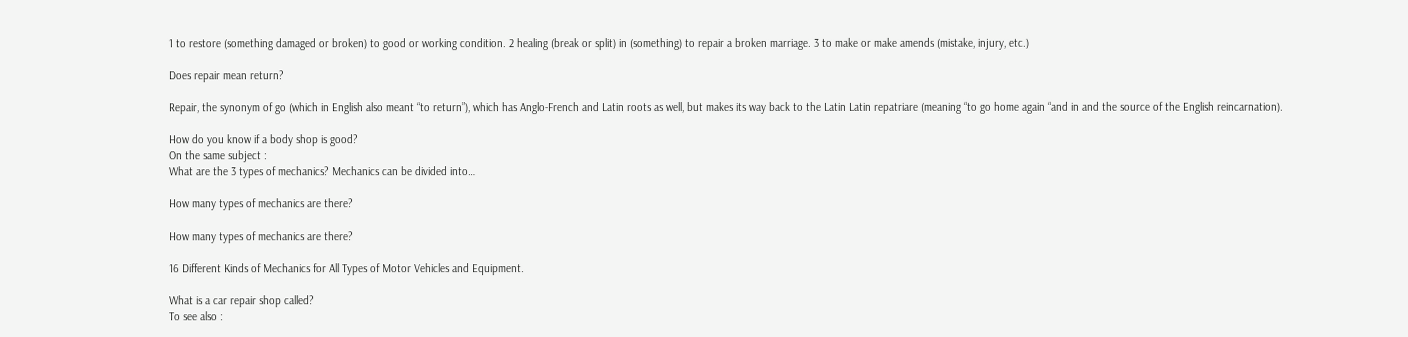1 to restore (something damaged or broken) to good or working condition. 2 healing (break or split) in (something) to repair a broken marriage. 3 to make or make amends (mistake, injury, etc.)

Does repair mean return?

Repair, the synonym of go (which in English also meant “to return”), which has Anglo-French and Latin roots as well, but makes its way back to the Latin Latin repatriare (meaning “to go home again “and in and the source of the English reincarnation).

How do you know if a body shop is good?
On the same subject :
What are the 3 types of mechanics? Mechanics can be divided into…

How many types of mechanics are there?

How many types of mechanics are there?

16 Different Kinds of Mechanics for All Types of Motor Vehicles and Equipment.

What is a car repair shop called?
To see also :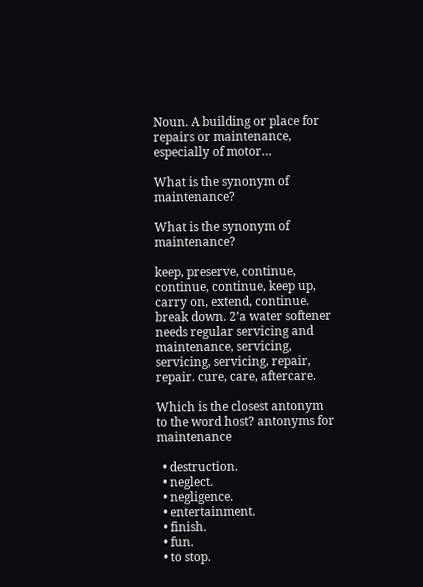Noun. A building or place for repairs or maintenance, especially of motor…

What is the synonym of maintenance?

What is the synonym of maintenance?

keep, preserve, continue, continue, continue, keep up, carry on, extend, continue. break down. 2’a water softener needs regular servicing and maintenance, servicing, servicing, servicing, repair, repair. cure, care, aftercare.

Which is the closest antonym to the word host? antonyms for maintenance

  • destruction.
  • neglect.
  • negligence.
  • entertainment.
  • finish.
  • fun.
  • to stop.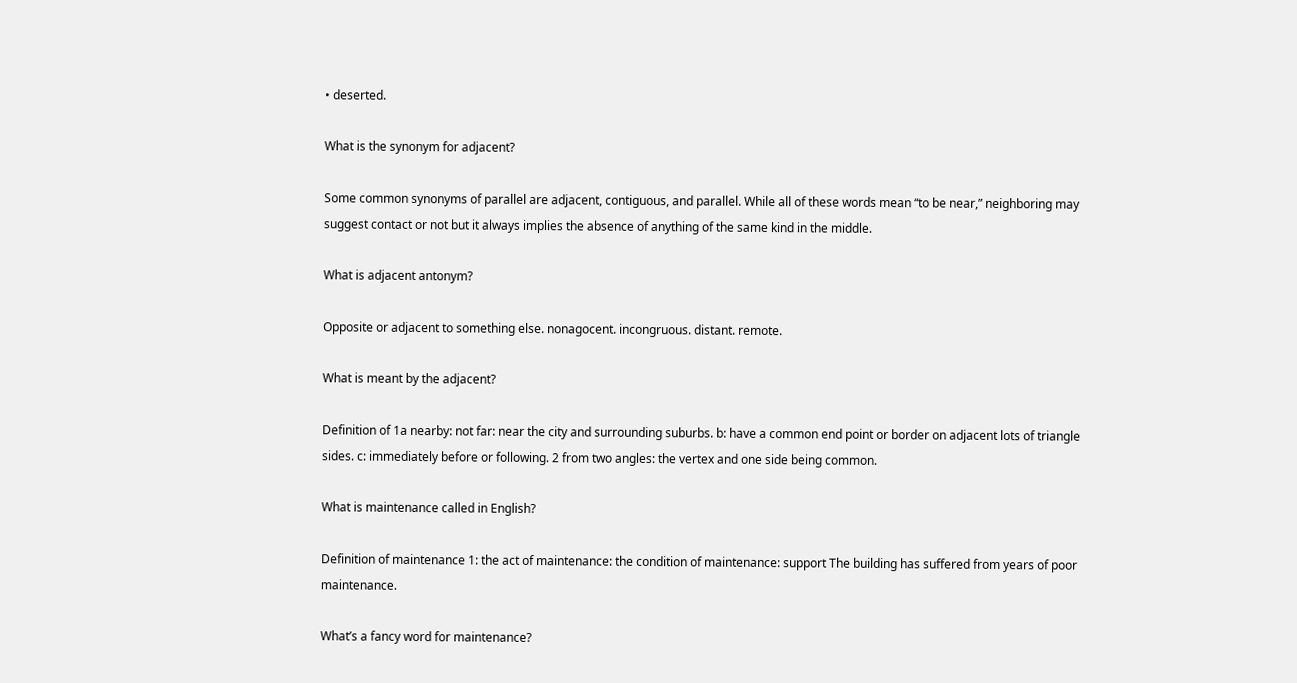• deserted.

What is the synonym for adjacent?

Some common synonyms of parallel are adjacent, contiguous, and parallel. While all of these words mean “to be near,” neighboring may suggest contact or not but it always implies the absence of anything of the same kind in the middle.

What is adjacent antonym?

Opposite or adjacent to something else. nonagocent. incongruous. distant. remote.

What is meant by the adjacent?

Definition of 1a nearby: not far: near the city and surrounding suburbs. b: have a common end point or border on adjacent lots of triangle sides. c: immediately before or following. 2 from two angles: the vertex and one side being common.

What is maintenance called in English?

Definition of maintenance 1: the act of maintenance: the condition of maintenance: support The building has suffered from years of poor maintenance.

What’s a fancy word for maintenance?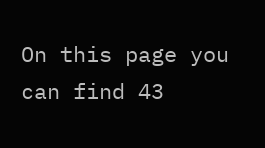On this page you can find 43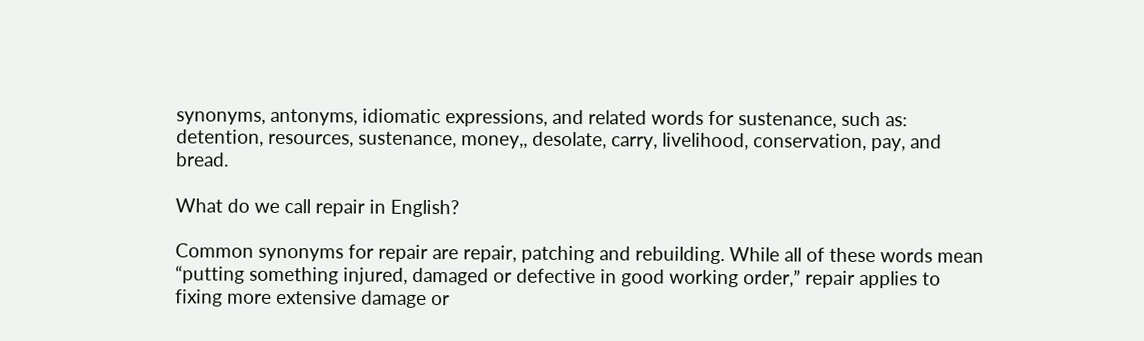synonyms, antonyms, idiomatic expressions, and related words for sustenance, such as: detention, resources, sustenance, money,, desolate, carry, livelihood, conservation, pay, and bread.

What do we call repair in English?

Common synonyms for repair are repair, patching and rebuilding. While all of these words mean “putting something injured, damaged or defective in good working order,” repair applies to fixing more extensive damage or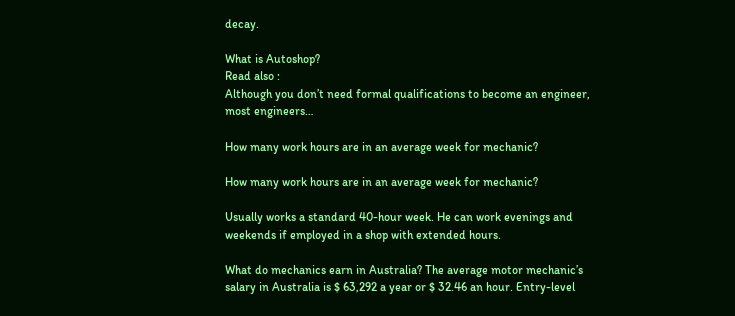decay.

What is Autoshop?
Read also :
Although you don’t need formal qualifications to become an engineer, most engineers…

How many work hours are in an average week for mechanic?

How many work hours are in an average week for mechanic?

Usually works a standard 40-hour week. He can work evenings and weekends if employed in a shop with extended hours.

What do mechanics earn in Australia? The average motor mechanic’s salary in Australia is $ 63,292 a year or $ 32.46 an hour. Entry-level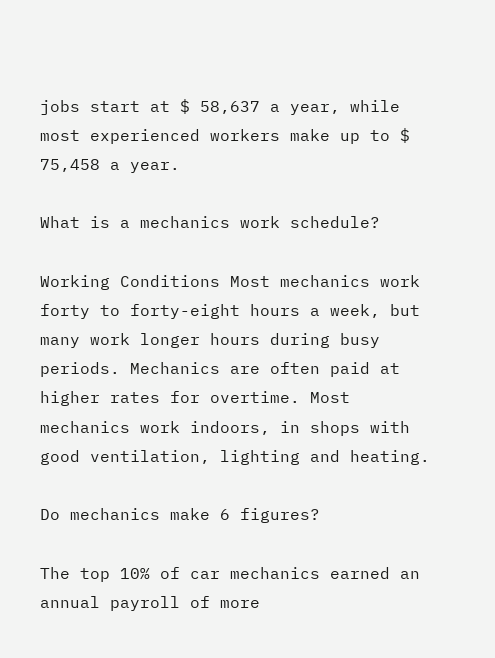jobs start at $ 58,637 a year, while most experienced workers make up to $ 75,458 a year.

What is a mechanics work schedule?

Working Conditions Most mechanics work forty to forty-eight hours a week, but many work longer hours during busy periods. Mechanics are often paid at higher rates for overtime. Most mechanics work indoors, in shops with good ventilation, lighting and heating.

Do mechanics make 6 figures?

The top 10% of car mechanics earned an annual payroll of more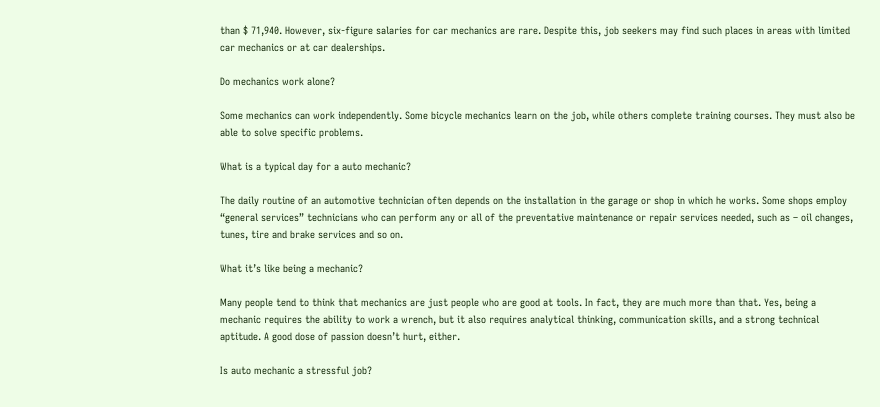than $ 71,940. However, six-figure salaries for car mechanics are rare. Despite this, job seekers may find such places in areas with limited car mechanics or at car dealerships.

Do mechanics work alone?

Some mechanics can work independently. Some bicycle mechanics learn on the job, while others complete training courses. They must also be able to solve specific problems.

What is a typical day for a auto mechanic?

The daily routine of an automotive technician often depends on the installation in the garage or shop in which he works. Some shops employ “general services” technicians who can perform any or all of the preventative maintenance or repair services needed, such as – oil changes, tunes, tire and brake services and so on.

What it’s like being a mechanic?

Many people tend to think that mechanics are just people who are good at tools. In fact, they are much more than that. Yes, being a mechanic requires the ability to work a wrench, but it also requires analytical thinking, communication skills, and a strong technical aptitude. A good dose of passion doesn’t hurt, either.

Is auto mechanic a stressful job?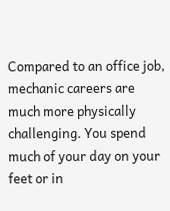Compared to an office job, mechanic careers are much more physically challenging. You spend much of your day on your feet or in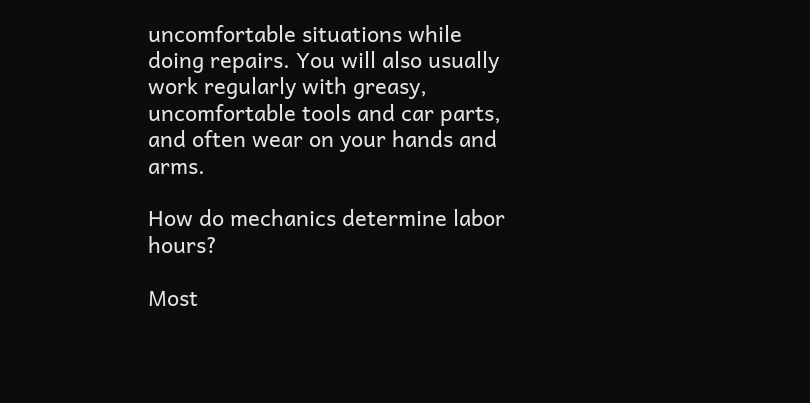uncomfortable situations while doing repairs. You will also usually work regularly with greasy, uncomfortable tools and car parts, and often wear on your hands and arms.

How do mechanics determine labor hours?

Most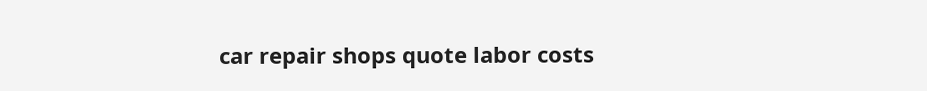car repair shops quote labor costs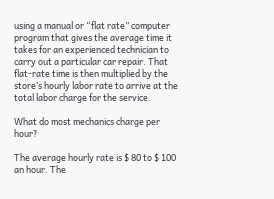using a manual or “flat rate” computer program that gives the average time it takes for an experienced technician to carry out a particular car repair. That flat-rate time is then multiplied by the store’s hourly labor rate to arrive at the total labor charge for the service.

What do most mechanics charge per hour?

The average hourly rate is $ 80 to $ 100 an hour. The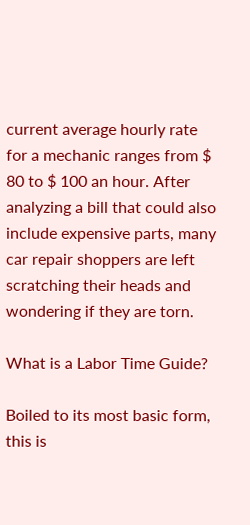current average hourly rate for a mechanic ranges from $ 80 to $ 100 an hour. After analyzing a bill that could also include expensive parts, many car repair shoppers are left scratching their heads and wondering if they are torn.

What is a Labor Time Guide?

Boiled to its most basic form, this is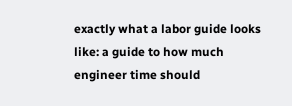exactly what a labor guide looks like: a guide to how much engineer time should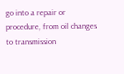go into a repair or procedure, from oil changes to transmission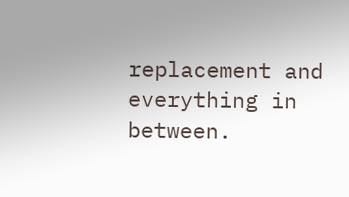replacement and everything in between.